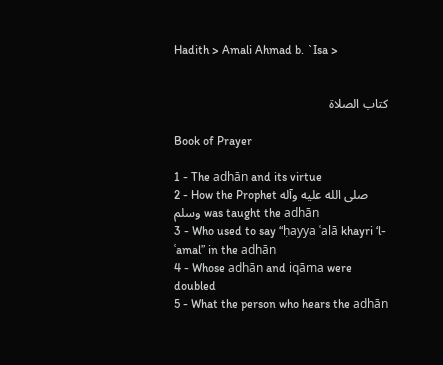Hadith > Amali Ahmad b. `Isa >


كتاب الصلاة

Book of Prayer

1 - The adhān and its virtue
2 - How the Prophet صلى الله عليه وآله وسلم was taught the adhān
3 - Who used to say “ḥayya ʿalā khayri ‘l-ʿamal” in the adhān
4 - Whose adhān and iqāma were doubled
5 - What the person who hears the adhān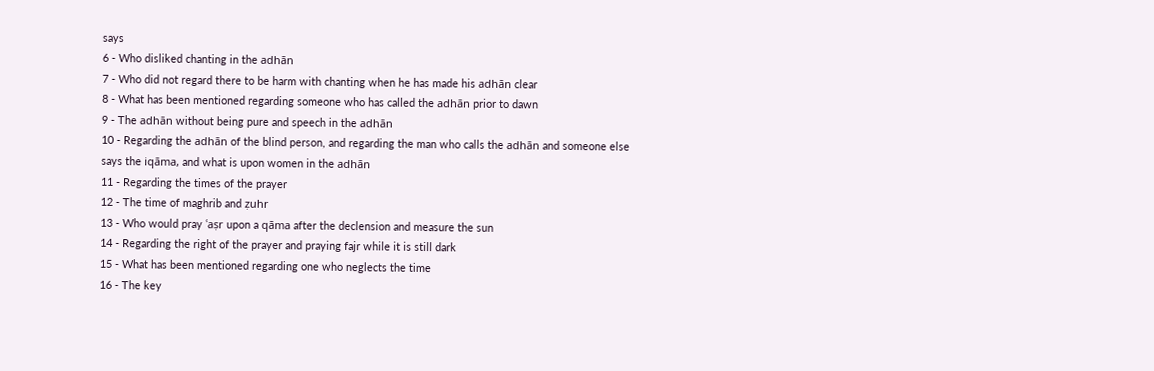says
6 - Who disliked chanting in the adhān
7 - Who did not regard there to be harm with chanting when he has made his adhān clear
8 - What has been mentioned regarding someone who has called the adhān prior to dawn
9 - The adhān without being pure and speech in the adhān
10 - Regarding the adhān of the blind person, and regarding the man who calls the adhān and someone else says the iqāma, and what is upon women in the adhān
11 - Regarding the times of the prayer
12 - The time of maghrib and ẓuhr
13 - Who would pray ʿaṣr upon a qāma after the declension and measure the sun
14 - Regarding the right of the prayer and praying fajr while it is still dark
15 - What has been mentioned regarding one who neglects the time
16 - The key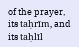of the prayer, its taḥrīm, and its taḥlīl